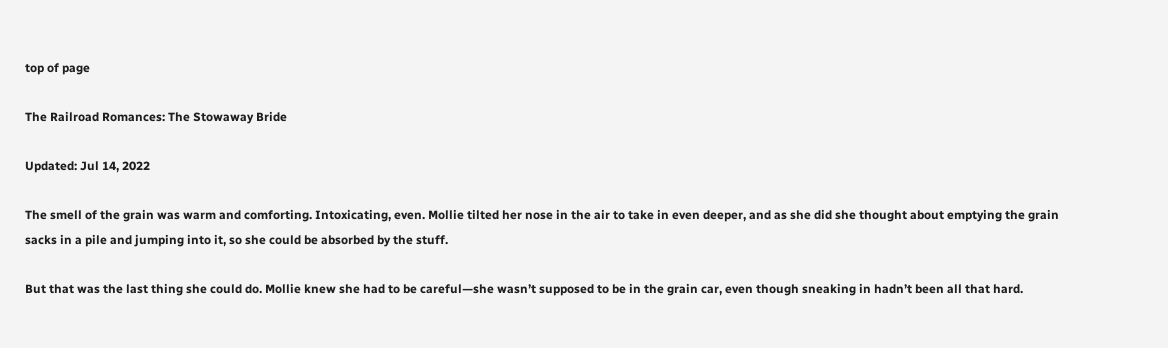top of page

The Railroad Romances: The Stowaway Bride

Updated: Jul 14, 2022

The smell of the grain was warm and comforting. Intoxicating, even. Mollie tilted her nose in the air to take in even deeper, and as she did she thought about emptying the grain sacks in a pile and jumping into it, so she could be absorbed by the stuff.

But that was the last thing she could do. Mollie knew she had to be careful—she wasn’t supposed to be in the grain car, even though sneaking in hadn’t been all that hard.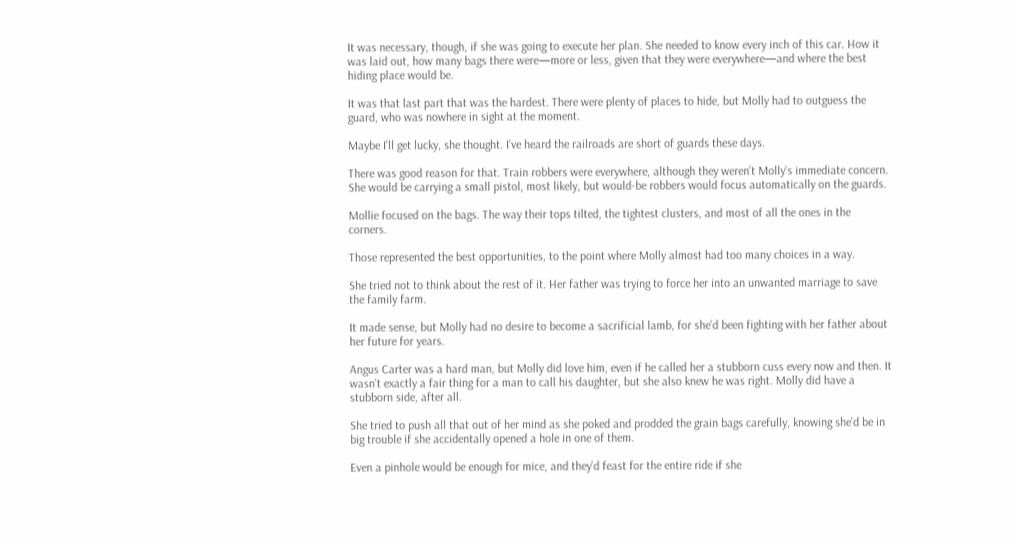It was necessary, though, if she was going to execute her plan. She needed to know every inch of this car. How it was laid out, how many bags there were—more or less, given that they were everywhere—and where the best hiding place would be.

It was that last part that was the hardest. There were plenty of places to hide, but Molly had to outguess the guard, who was nowhere in sight at the moment.

Maybe I’ll get lucky, she thought. I’ve heard the railroads are short of guards these days.

There was good reason for that. Train robbers were everywhere, although they weren’t Molly’s immediate concern. She would be carrying a small pistol, most likely, but would-be robbers would focus automatically on the guards.

Mollie focused on the bags. The way their tops tilted, the tightest clusters, and most of all the ones in the corners.

Those represented the best opportunities, to the point where Molly almost had too many choices in a way.

She tried not to think about the rest of it. Her father was trying to force her into an unwanted marriage to save the family farm.

It made sense, but Molly had no desire to become a sacrificial lamb, for she’d been fighting with her father about her future for years.

Angus Carter was a hard man, but Molly did love him, even if he called her a stubborn cuss every now and then. It wasn’t exactly a fair thing for a man to call his daughter, but she also knew he was right. Molly did have a stubborn side, after all.

She tried to push all that out of her mind as she poked and prodded the grain bags carefully, knowing she’d be in big trouble if she accidentally opened a hole in one of them.

Even a pinhole would be enough for mice, and they’d feast for the entire ride if she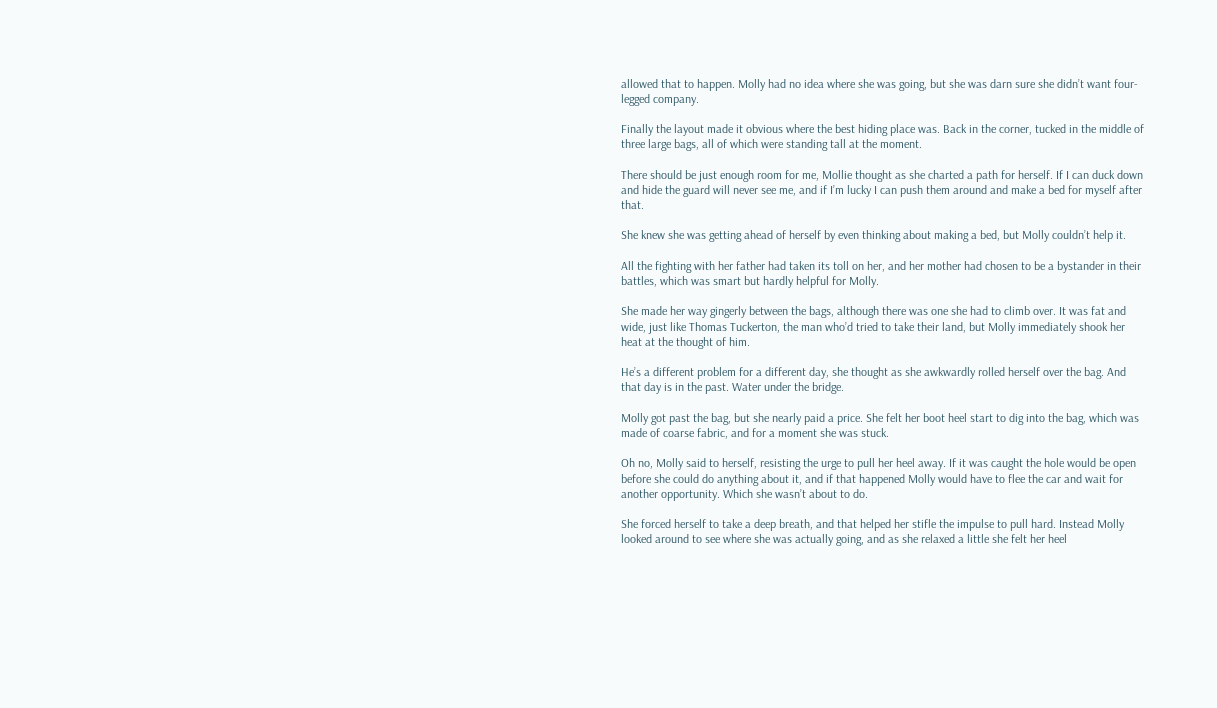allowed that to happen. Molly had no idea where she was going, but she was darn sure she didn’t want four-legged company.

Finally the layout made it obvious where the best hiding place was. Back in the corner, tucked in the middle of three large bags, all of which were standing tall at the moment.

There should be just enough room for me, Mollie thought as she charted a path for herself. If I can duck down and hide the guard will never see me, and if I’m lucky I can push them around and make a bed for myself after that.

She knew she was getting ahead of herself by even thinking about making a bed, but Molly couldn’t help it.

All the fighting with her father had taken its toll on her, and her mother had chosen to be a bystander in their battles, which was smart but hardly helpful for Molly.

She made her way gingerly between the bags, although there was one she had to climb over. It was fat and wide, just like Thomas Tuckerton, the man who’d tried to take their land, but Molly immediately shook her heat at the thought of him.

He’s a different problem for a different day, she thought as she awkwardly rolled herself over the bag. And that day is in the past. Water under the bridge.

Molly got past the bag, but she nearly paid a price. She felt her boot heel start to dig into the bag, which was made of coarse fabric, and for a moment she was stuck.

Oh no, Molly said to herself, resisting the urge to pull her heel away. If it was caught the hole would be open before she could do anything about it, and if that happened Molly would have to flee the car and wait for another opportunity. Which she wasn’t about to do.

She forced herself to take a deep breath, and that helped her stifle the impulse to pull hard. Instead Molly looked around to see where she was actually going, and as she relaxed a little she felt her heel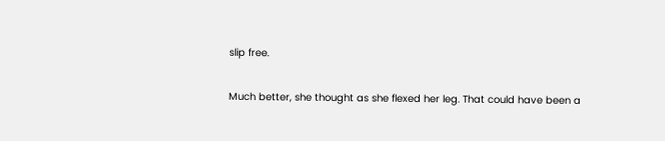slip free.

Much better, she thought as she flexed her leg. That could have been a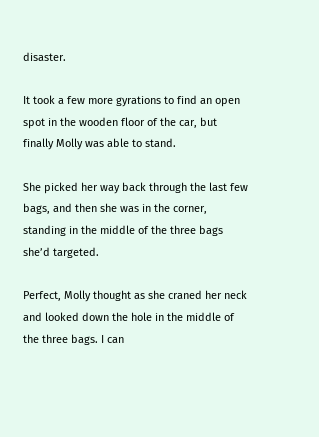disaster.

It took a few more gyrations to find an open spot in the wooden floor of the car, but finally Molly was able to stand.

She picked her way back through the last few bags, and then she was in the corner, standing in the middle of the three bags she’d targeted.

Perfect, Molly thought as she craned her neck and looked down the hole in the middle of the three bags. I can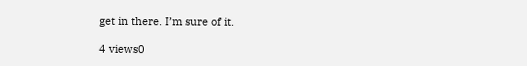get in there. I’m sure of it.

4 views0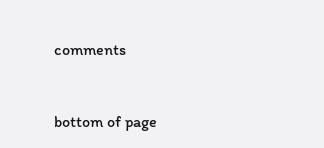comments


bottom of page